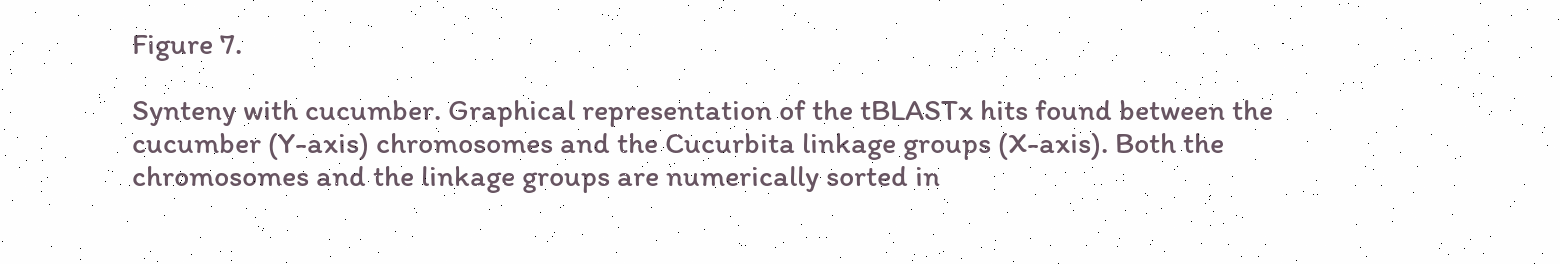Figure 7.

Synteny with cucumber. Graphical representation of the tBLASTx hits found between the cucumber (Y-axis) chromosomes and the Cucurbita linkage groups (X-axis). Both the chromosomes and the linkage groups are numerically sorted in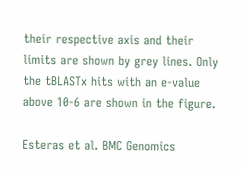their respective axis and their limits are shown by grey lines. Only the tBLASTx hits with an e-value above 10-6 are shown in the figure.

Esteras et al. BMC Genomics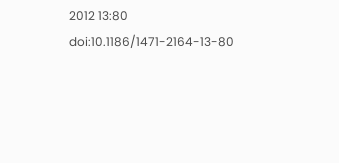2012 13:80   doi:10.1186/1471-2164-13-80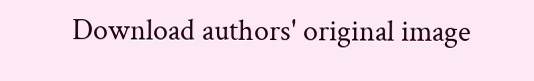Download authors' original image